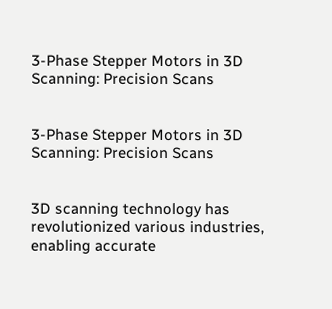3-Phase Stepper Motors in 3D Scanning: Precision Scans


3-Phase Stepper Motors in 3D Scanning: Precision Scans


3D scanning technology has revolutionized various industries, enabling accurate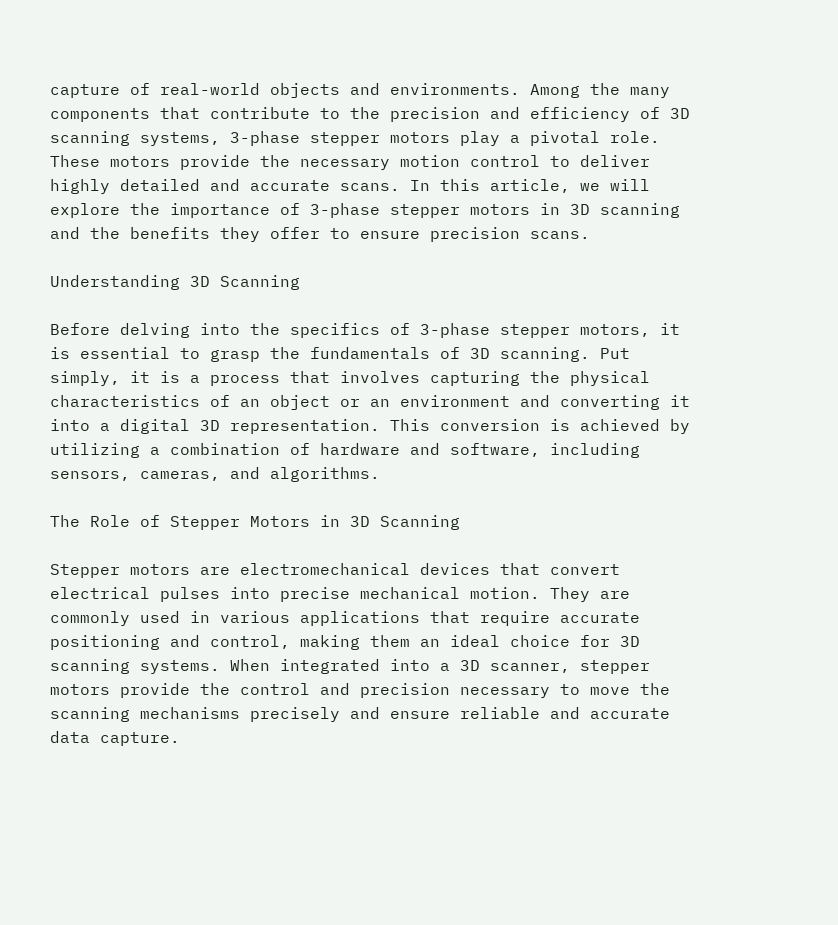capture of real-world objects and environments. Among the many components that contribute to the precision and efficiency of 3D scanning systems, 3-phase stepper motors play a pivotal role. These motors provide the necessary motion control to deliver highly detailed and accurate scans. In this article, we will explore the importance of 3-phase stepper motors in 3D scanning and the benefits they offer to ensure precision scans.

Understanding 3D Scanning

Before delving into the specifics of 3-phase stepper motors, it is essential to grasp the fundamentals of 3D scanning. Put simply, it is a process that involves capturing the physical characteristics of an object or an environment and converting it into a digital 3D representation. This conversion is achieved by utilizing a combination of hardware and software, including sensors, cameras, and algorithms.

The Role of Stepper Motors in 3D Scanning

Stepper motors are electromechanical devices that convert electrical pulses into precise mechanical motion. They are commonly used in various applications that require accurate positioning and control, making them an ideal choice for 3D scanning systems. When integrated into a 3D scanner, stepper motors provide the control and precision necessary to move the scanning mechanisms precisely and ensure reliable and accurate data capture.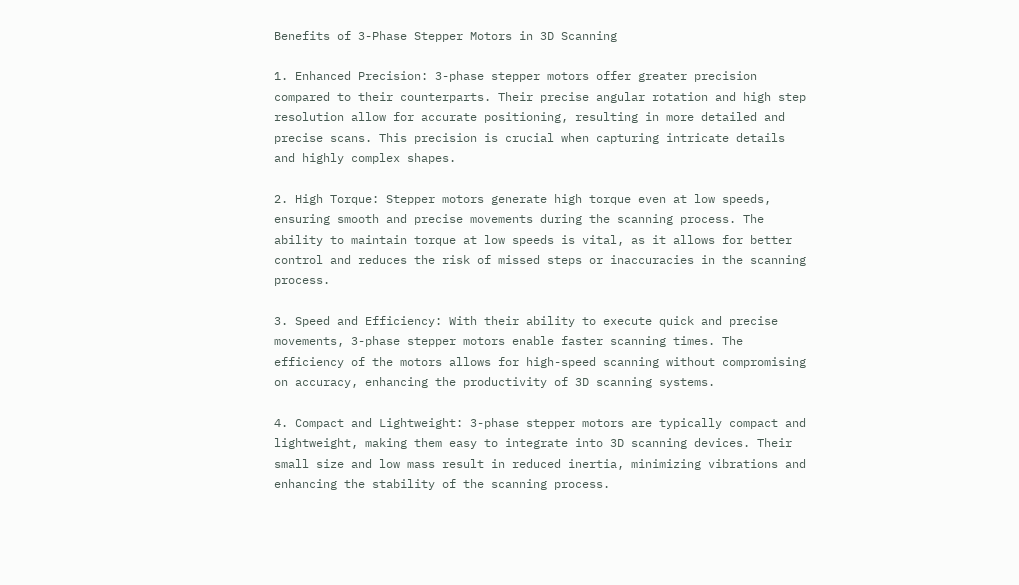Benefits of 3-Phase Stepper Motors in 3D Scanning

1. Enhanced Precision: 3-phase stepper motors offer greater precision compared to their counterparts. Their precise angular rotation and high step resolution allow for accurate positioning, resulting in more detailed and precise scans. This precision is crucial when capturing intricate details and highly complex shapes.

2. High Torque: Stepper motors generate high torque even at low speeds, ensuring smooth and precise movements during the scanning process. The ability to maintain torque at low speeds is vital, as it allows for better control and reduces the risk of missed steps or inaccuracies in the scanning process.

3. Speed and Efficiency: With their ability to execute quick and precise movements, 3-phase stepper motors enable faster scanning times. The efficiency of the motors allows for high-speed scanning without compromising on accuracy, enhancing the productivity of 3D scanning systems.

4. Compact and Lightweight: 3-phase stepper motors are typically compact and lightweight, making them easy to integrate into 3D scanning devices. Their small size and low mass result in reduced inertia, minimizing vibrations and enhancing the stability of the scanning process.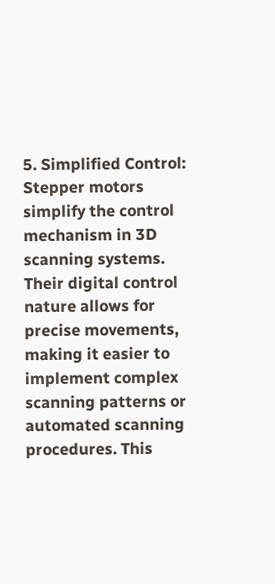5. Simplified Control: Stepper motors simplify the control mechanism in 3D scanning systems. Their digital control nature allows for precise movements, making it easier to implement complex scanning patterns or automated scanning procedures. This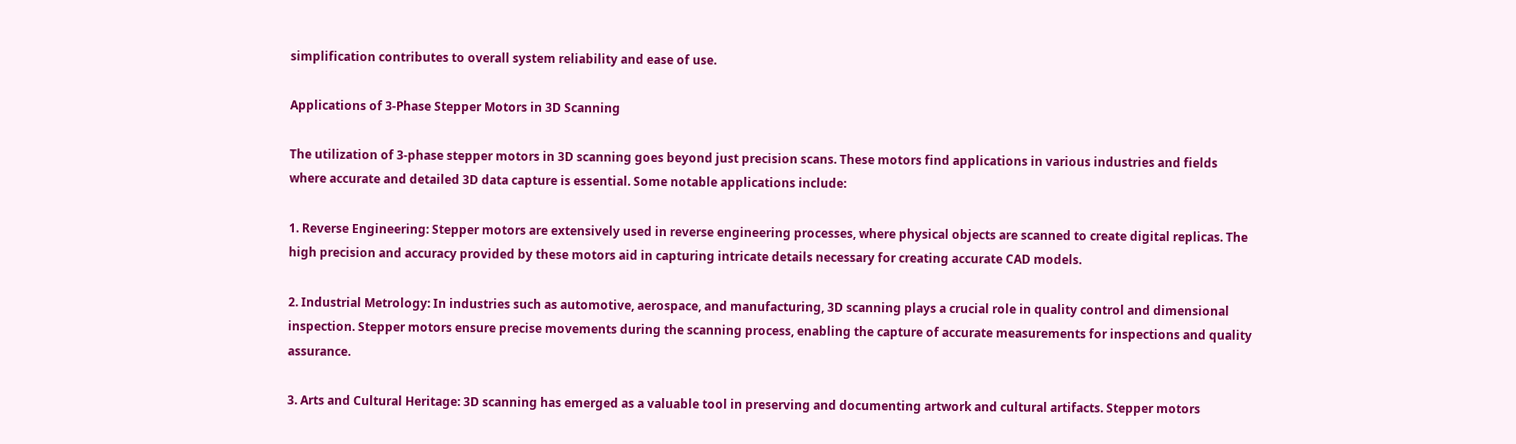simplification contributes to overall system reliability and ease of use.

Applications of 3-Phase Stepper Motors in 3D Scanning

The utilization of 3-phase stepper motors in 3D scanning goes beyond just precision scans. These motors find applications in various industries and fields where accurate and detailed 3D data capture is essential. Some notable applications include:

1. Reverse Engineering: Stepper motors are extensively used in reverse engineering processes, where physical objects are scanned to create digital replicas. The high precision and accuracy provided by these motors aid in capturing intricate details necessary for creating accurate CAD models.

2. Industrial Metrology: In industries such as automotive, aerospace, and manufacturing, 3D scanning plays a crucial role in quality control and dimensional inspection. Stepper motors ensure precise movements during the scanning process, enabling the capture of accurate measurements for inspections and quality assurance.

3. Arts and Cultural Heritage: 3D scanning has emerged as a valuable tool in preserving and documenting artwork and cultural artifacts. Stepper motors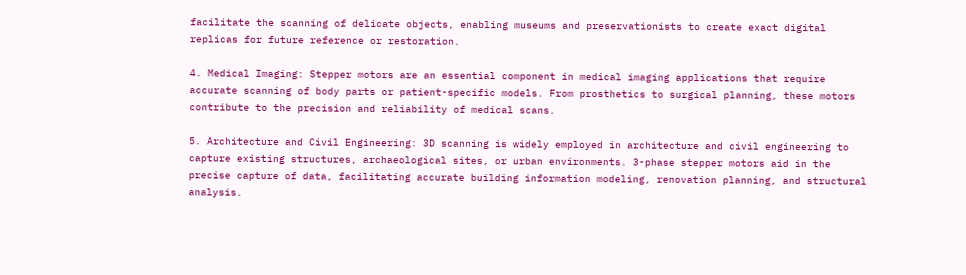facilitate the scanning of delicate objects, enabling museums and preservationists to create exact digital replicas for future reference or restoration.

4. Medical Imaging: Stepper motors are an essential component in medical imaging applications that require accurate scanning of body parts or patient-specific models. From prosthetics to surgical planning, these motors contribute to the precision and reliability of medical scans.

5. Architecture and Civil Engineering: 3D scanning is widely employed in architecture and civil engineering to capture existing structures, archaeological sites, or urban environments. 3-phase stepper motors aid in the precise capture of data, facilitating accurate building information modeling, renovation planning, and structural analysis.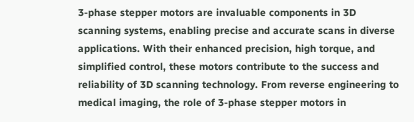3-phase stepper motors are invaluable components in 3D scanning systems, enabling precise and accurate scans in diverse applications. With their enhanced precision, high torque, and simplified control, these motors contribute to the success and reliability of 3D scanning technology. From reverse engineering to medical imaging, the role of 3-phase stepper motors in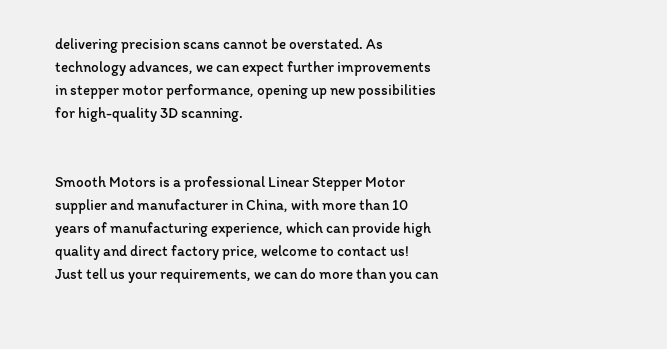delivering precision scans cannot be overstated. As technology advances, we can expect further improvements in stepper motor performance, opening up new possibilities for high-quality 3D scanning.


Smooth Motors is a professional Linear Stepper Motor supplier and manufacturer in China, with more than 10 years of manufacturing experience, which can provide high quality and direct factory price, welcome to contact us!
Just tell us your requirements, we can do more than you can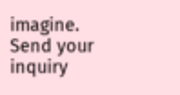imagine.
Send your inquiry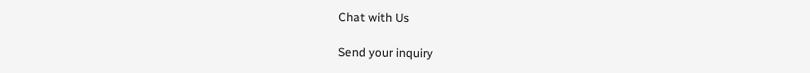Chat with Us

Send your inquiry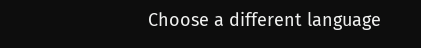Choose a different language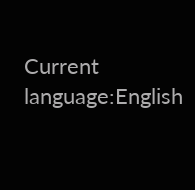Current language:English